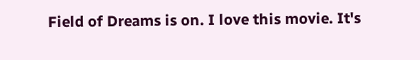Field of Dreams is on. I love this movie. It's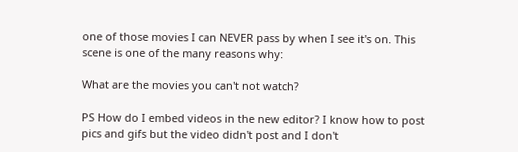one of those movies I can NEVER pass by when I see it's on. This scene is one of the many reasons why:

What are the movies you can't not watch?

PS How do I embed videos in the new editor? I know how to post pics and gifs but the video didn't post and I don't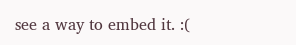see a way to embed it. :(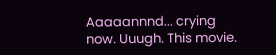Aaaaannnd... crying now. Uuugh. This movie.